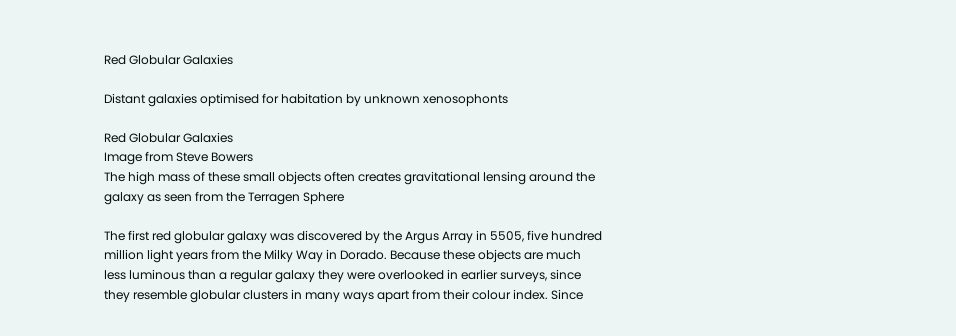Red Globular Galaxies

Distant galaxies optimised for habitation by unknown xenosophonts

Red Globular Galaxies
Image from Steve Bowers
The high mass of these small objects often creates gravitational lensing around the galaxy as seen from the Terragen Sphere

The first red globular galaxy was discovered by the Argus Array in 5505, five hundred million light years from the Milky Way in Dorado. Because these objects are much less luminous than a regular galaxy they were overlooked in earlier surveys, since they resemble globular clusters in many ways apart from their colour index. Since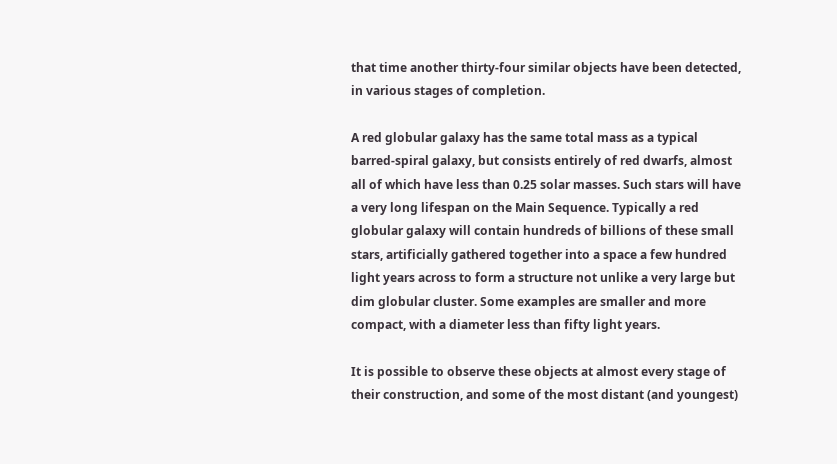that time another thirty-four similar objects have been detected, in various stages of completion.

A red globular galaxy has the same total mass as a typical barred-spiral galaxy, but consists entirely of red dwarfs, almost all of which have less than 0.25 solar masses. Such stars will have a very long lifespan on the Main Sequence. Typically a red globular galaxy will contain hundreds of billions of these small stars, artificially gathered together into a space a few hundred light years across to form a structure not unlike a very large but dim globular cluster. Some examples are smaller and more compact, with a diameter less than fifty light years.

It is possible to observe these objects at almost every stage of their construction, and some of the most distant (and youngest)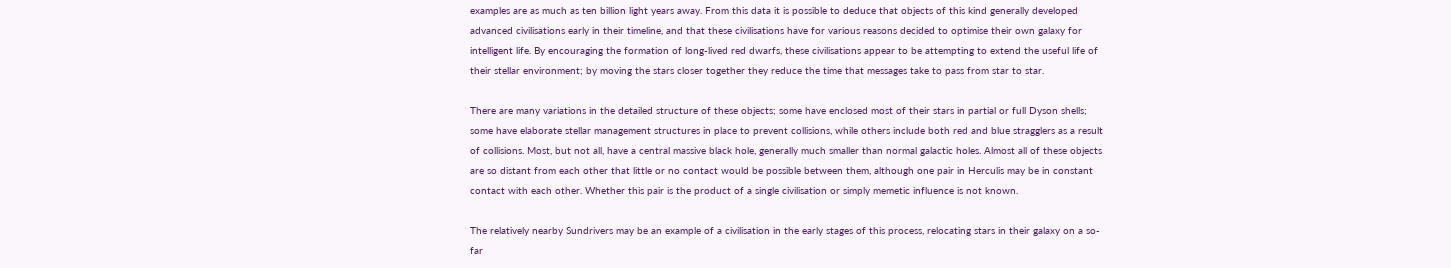examples are as much as ten billion light years away. From this data it is possible to deduce that objects of this kind generally developed advanced civilisations early in their timeline, and that these civilisations have for various reasons decided to optimise their own galaxy for intelligent life. By encouraging the formation of long-lived red dwarfs, these civilisations appear to be attempting to extend the useful life of their stellar environment; by moving the stars closer together they reduce the time that messages take to pass from star to star.

There are many variations in the detailed structure of these objects; some have enclosed most of their stars in partial or full Dyson shells; some have elaborate stellar management structures in place to prevent collisions, while others include both red and blue stragglers as a result of collisions. Most, but not all, have a central massive black hole, generally much smaller than normal galactic holes. Almost all of these objects are so distant from each other that little or no contact would be possible between them, although one pair in Herculis may be in constant contact with each other. Whether this pair is the product of a single civilisation or simply memetic influence is not known.

The relatively nearby Sundrivers may be an example of a civilisation in the early stages of this process, relocating stars in their galaxy on a so-far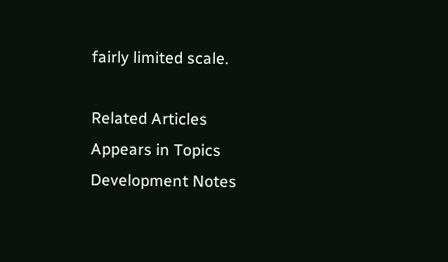fairly limited scale.

Related Articles
Appears in Topics
Development Notes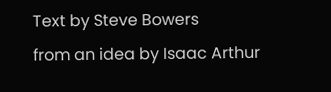Text by Steve Bowers
from an idea by Isaac Arthur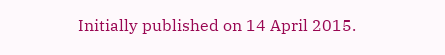Initially published on 14 April 2015.